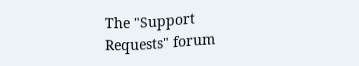The "Support Requests" forum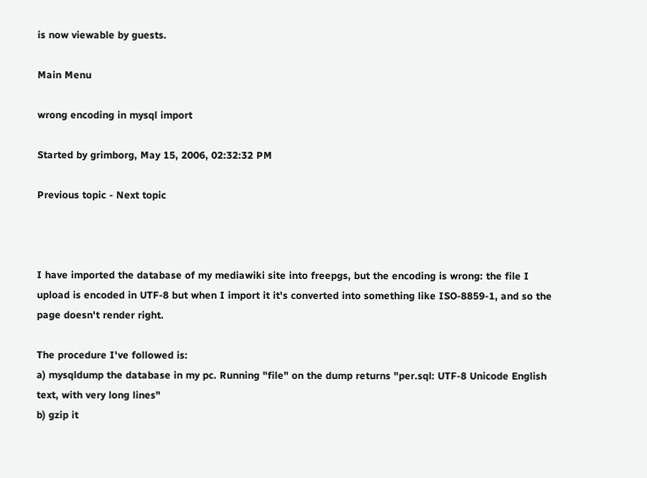is now viewable by guests.

Main Menu

wrong encoding in mysql import

Started by grimborg, May 15, 2006, 02:32:32 PM

Previous topic - Next topic



I have imported the database of my mediawiki site into freepgs, but the encoding is wrong: the file I upload is encoded in UTF-8 but when I import it it's converted into something like ISO-8859-1, and so the page doesn't render right.

The procedure I've followed is:
a) mysqldump the database in my pc. Running "file" on the dump returns "per.sql: UTF-8 Unicode English text, with very long lines"
b) gzip it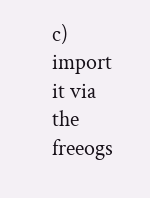c) import it via the freeogs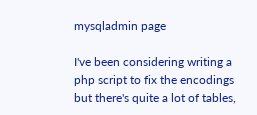mysqladmin page

I've been considering writing a php script to fix the encodings but there's quite a lot of tables,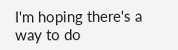I'm hoping there's a way to do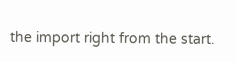the import right from the start.